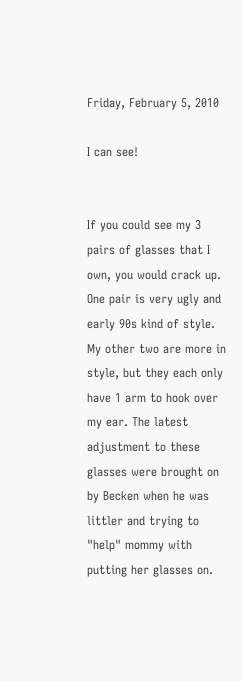Friday, February 5, 2010

I can see!


If you could see my 3 pairs of glasses that I own, you would crack up. One pair is very ugly and early 90s kind of style. My other two are more in style, but they each only have 1 arm to hook over my ear. The latest adjustment to these glasses were brought on by Becken when he was littler and trying to "help" mommy with putting her glasses on.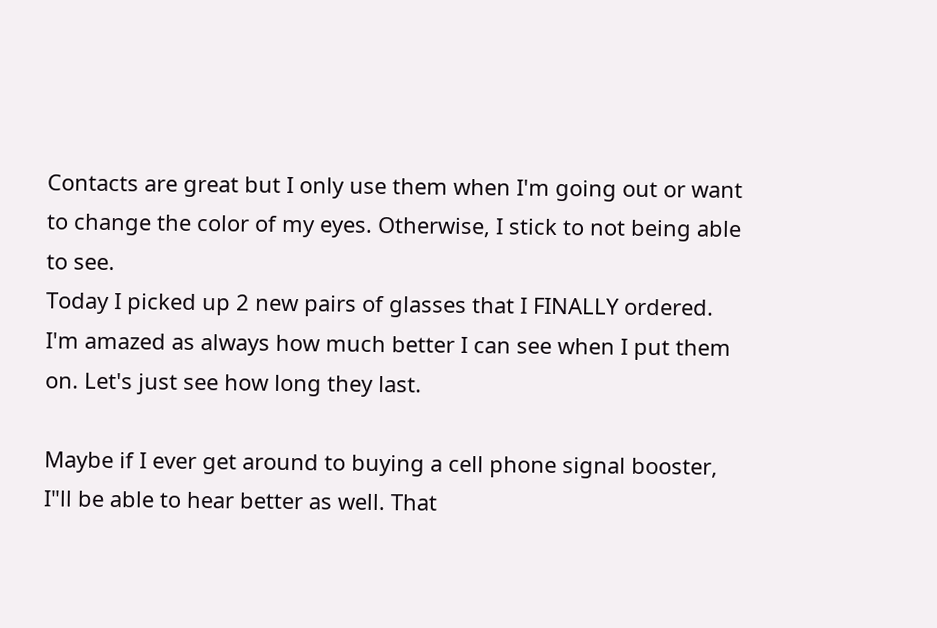Contacts are great but I only use them when I'm going out or want to change the color of my eyes. Otherwise, I stick to not being able to see.
Today I picked up 2 new pairs of glasses that I FINALLY ordered. I'm amazed as always how much better I can see when I put them on. Let's just see how long they last.

Maybe if I ever get around to buying a cell phone signal booster, I"ll be able to hear better as well. That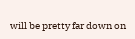will be pretty far down on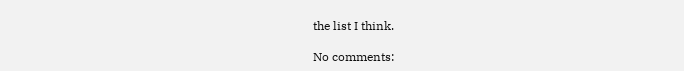the list I think.

No comments: